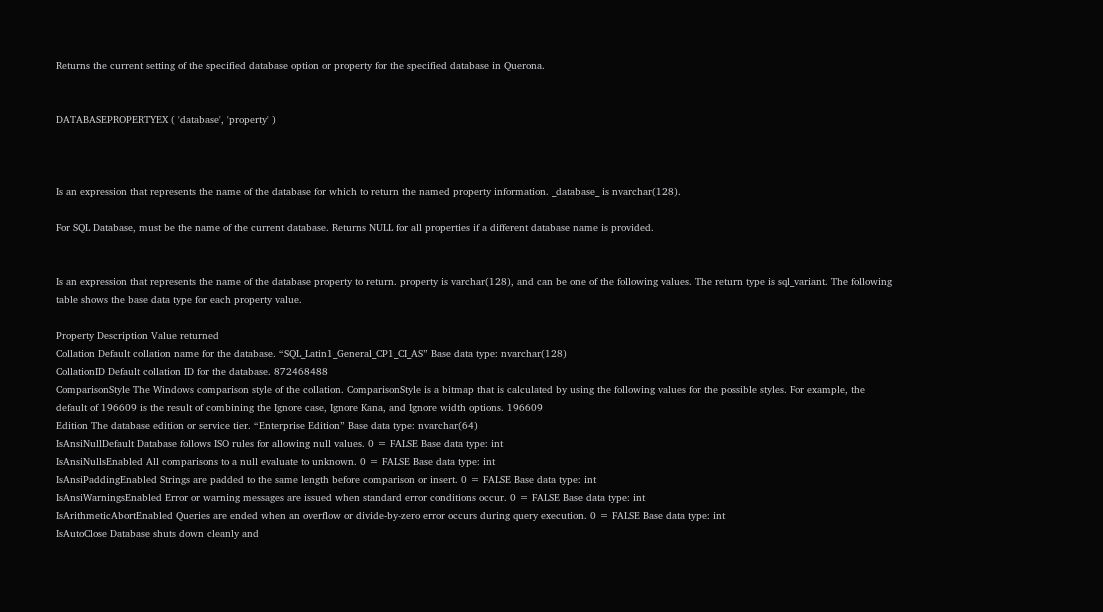Returns the current setting of the specified database option or property for the specified database in Querona.


DATABASEPROPERTYEX ( 'database', 'property' )



Is an expression that represents the name of the database for which to return the named property information. _database_ is nvarchar(128).

For SQL Database, must be the name of the current database. Returns NULL for all properties if a different database name is provided.


Is an expression that represents the name of the database property to return. property is varchar(128), and can be one of the following values. The return type is sql_variant. The following table shows the base data type for each property value.

Property Description Value returned
Collation Default collation name for the database. “SQL_Latin1_General_CP1_CI_AS” Base data type: nvarchar(128)
CollationID Default collation ID for the database. 872468488
ComparisonStyle The Windows comparison style of the collation. ComparisonStyle is a bitmap that is calculated by using the following values for the possible styles. For example, the default of 196609 is the result of combining the Ignore case, Ignore Kana, and Ignore width options. 196609
Edition The database edition or service tier. “Enterprise Edition” Base data type: nvarchar(64)
IsAnsiNullDefault Database follows ISO rules for allowing null values. 0 = FALSE Base data type: int
IsAnsiNullsEnabled All comparisons to a null evaluate to unknown. 0 = FALSE Base data type: int
IsAnsiPaddingEnabled Strings are padded to the same length before comparison or insert. 0 = FALSE Base data type: int
IsAnsiWarningsEnabled Error or warning messages are issued when standard error conditions occur. 0 = FALSE Base data type: int
IsArithmeticAbortEnabled Queries are ended when an overflow or divide-by-zero error occurs during query execution. 0 = FALSE Base data type: int
IsAutoClose Database shuts down cleanly and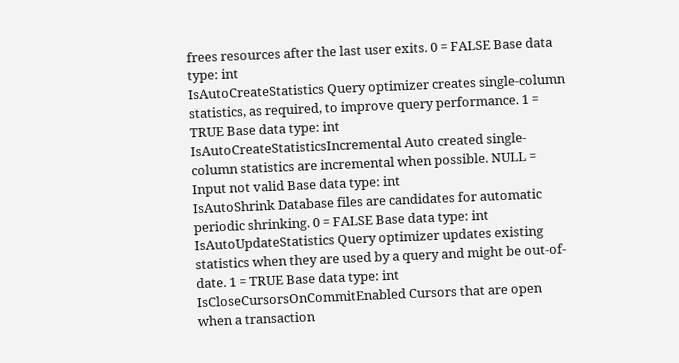frees resources after the last user exits. 0 = FALSE Base data type: int
IsAutoCreateStatistics Query optimizer creates single-column statistics, as required, to improve query performance. 1 = TRUE Base data type: int
IsAutoCreateStatisticsIncremental Auto created single-column statistics are incremental when possible. NULL = Input not valid Base data type: int
IsAutoShrink Database files are candidates for automatic periodic shrinking. 0 = FALSE Base data type: int
IsAutoUpdateStatistics Query optimizer updates existing statistics when they are used by a query and might be out-of-date. 1 = TRUE Base data type: int
IsCloseCursorsOnCommitEnabled Cursors that are open when a transaction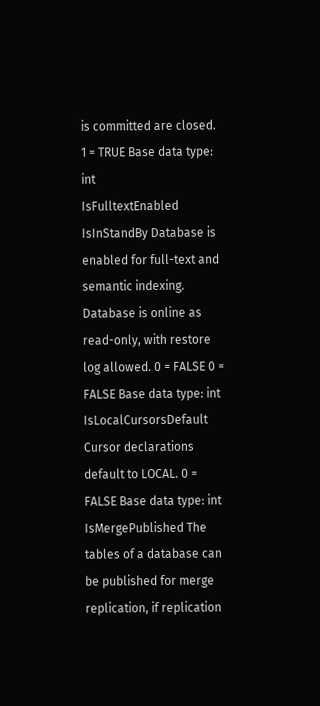is committed are closed. 1 = TRUE Base data type: int
IsFulltextEnabled IsInStandBy Database is enabled for full-text and semantic indexing. Database is online as read-only, with restore log allowed. 0 = FALSE 0 = FALSE Base data type: int
IsLocalCursorsDefault Cursor declarations default to LOCAL. 0 = FALSE Base data type: int
IsMergePublished The tables of a database can be published for merge replication, if replication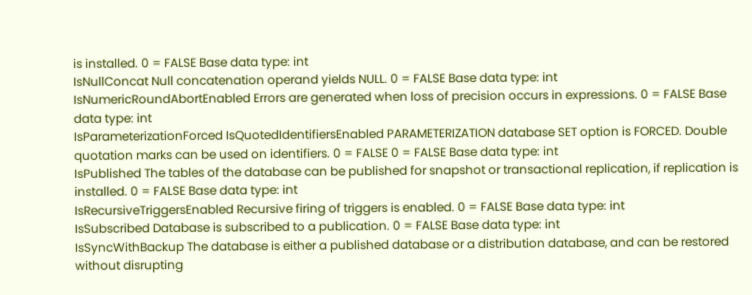is installed. 0 = FALSE Base data type: int
IsNullConcat Null concatenation operand yields NULL. 0 = FALSE Base data type: int
IsNumericRoundAbortEnabled Errors are generated when loss of precision occurs in expressions. 0 = FALSE Base data type: int
IsParameterizationForced IsQuotedIdentifiersEnabled PARAMETERIZATION database SET option is FORCED. Double quotation marks can be used on identifiers. 0 = FALSE 0 = FALSE Base data type: int
IsPublished The tables of the database can be published for snapshot or transactional replication, if replication is installed. 0 = FALSE Base data type: int
IsRecursiveTriggersEnabled Recursive firing of triggers is enabled. 0 = FALSE Base data type: int
IsSubscribed Database is subscribed to a publication. 0 = FALSE Base data type: int
IsSyncWithBackup The database is either a published database or a distribution database, and can be restored without disrupting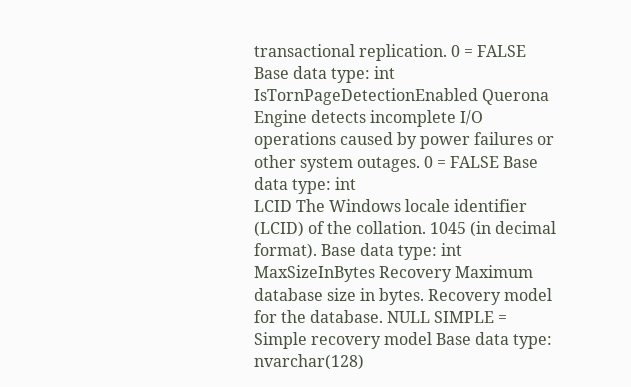transactional replication. 0 = FALSE Base data type: int
IsTornPageDetectionEnabled Querona Engine detects incomplete I/O operations caused by power failures or other system outages. 0 = FALSE Base data type: int
LCID The Windows locale identifier (LCID) of the collation. 1045 (in decimal format). Base data type: int
MaxSizeInBytes Recovery Maximum database size in bytes. Recovery model for the database. NULL SIMPLE = Simple recovery model Base data type: nvarchar(128)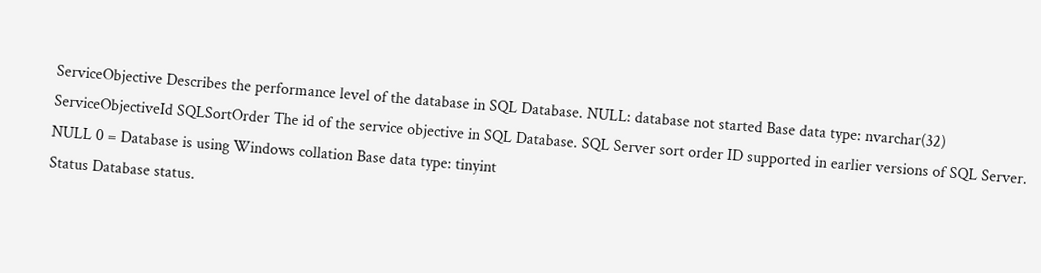ServiceObjective Describes the performance level of the database in SQL Database. NULL: database not started Base data type: nvarchar(32)
ServiceObjectiveId SQLSortOrder The id of the service objective in SQL Database. SQL Server sort order ID supported in earlier versions of SQL Server. NULL 0 = Database is using Windows collation Base data type: tinyint
Status Database status.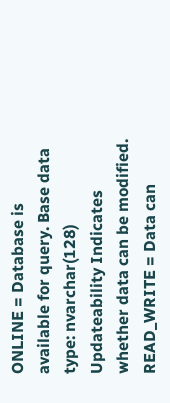ONLINE = Database is available for query. Base data type: nvarchar(128)
Updateability Indicates whether data can be modified. READ_WRITE = Data can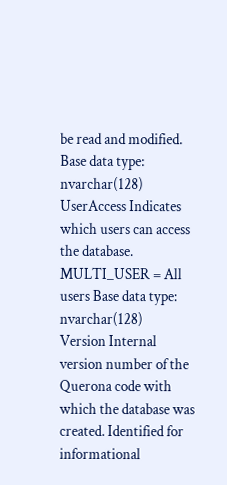be read and modified. Base data type: nvarchar(128)
UserAccess Indicates which users can access the database. MULTI_USER = All users Base data type: nvarchar(128)
Version Internal version number of the Querona code with which the database was created. Identified for informational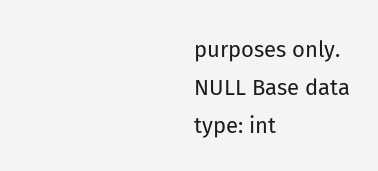purposes only. NULL Base data type: int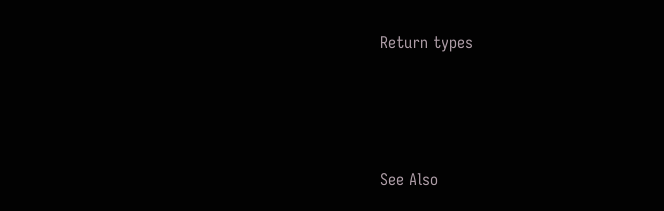Return types




See Also